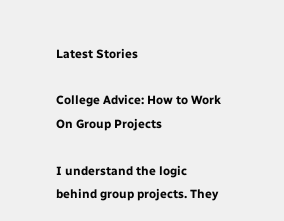Latest Stories

College Advice: How to Work On Group Projects

I understand the logic behind group projects. They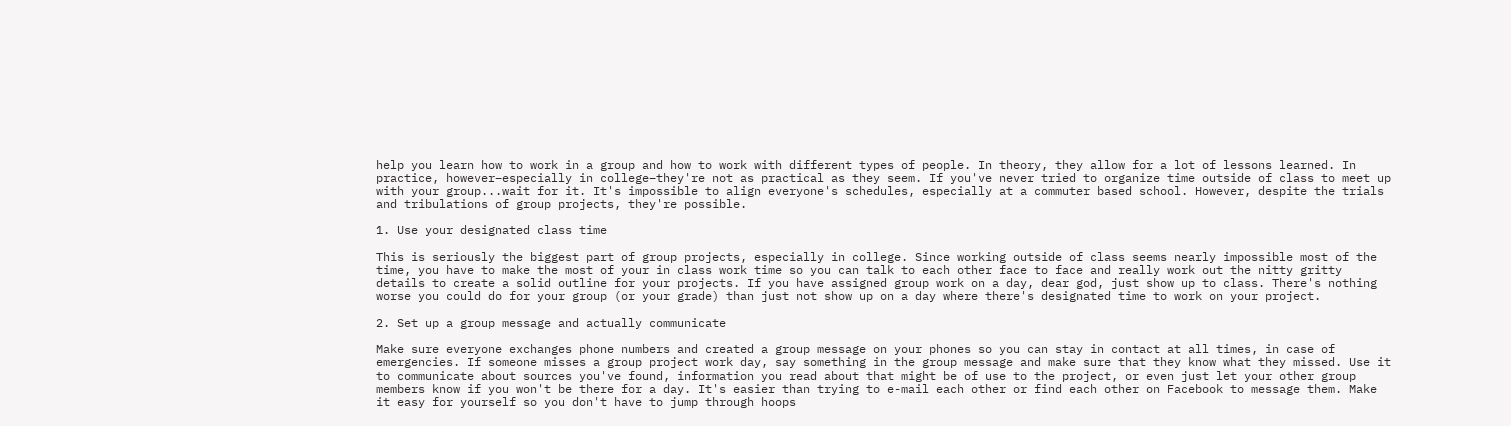help you learn how to work in a group and how to work with different types of people. In theory, they allow for a lot of lessons learned. In practice, however–especially in college–they're not as practical as they seem. If you've never tried to organize time outside of class to meet up with your group...wait for it. It's impossible to align everyone's schedules, especially at a commuter based school. However, despite the trials and tribulations of group projects, they're possible.

1. Use your designated class time

This is seriously the biggest part of group projects, especially in college. Since working outside of class seems nearly impossible most of the time, you have to make the most of your in class work time so you can talk to each other face to face and really work out the nitty gritty details to create a solid outline for your projects. If you have assigned group work on a day, dear god, just show up to class. There's nothing worse you could do for your group (or your grade) than just not show up on a day where there's designated time to work on your project.

2. Set up a group message and actually communicate

Make sure everyone exchanges phone numbers and created a group message on your phones so you can stay in contact at all times, in case of emergencies. If someone misses a group project work day, say something in the group message and make sure that they know what they missed. Use it to communicate about sources you've found, information you read about that might be of use to the project, or even just let your other group members know if you won't be there for a day. It's easier than trying to e-mail each other or find each other on Facebook to message them. Make it easy for yourself so you don't have to jump through hoops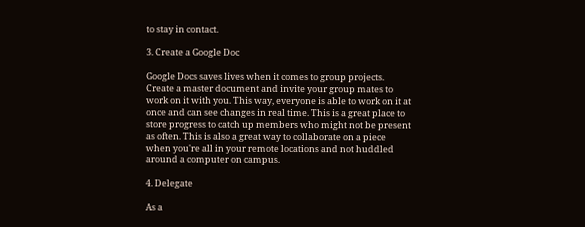to stay in contact.

3. Create a Google Doc

Google Docs saves lives when it comes to group projects. Create a master document and invite your group mates to work on it with you. This way, everyone is able to work on it at once and can see changes in real time. This is a great place to store progress to catch up members who might not be present as often. This is also a great way to collaborate on a piece when you're all in your remote locations and not huddled around a computer on campus.

4. Delegate

As a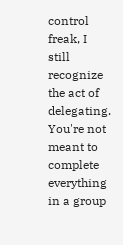control freak, I still recognize the act of delegating. You're not meant to complete everything in a group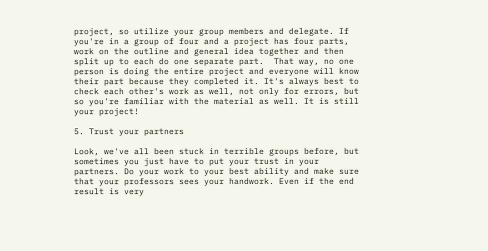project, so utilize your group members and delegate. If you're in a group of four and a project has four parts, work on the outline and general idea together and then split up to each do one separate part.  That way, no one person is doing the entire project and everyone will know their part because they completed it. It's always best to check each other's work as well, not only for errors, but so you're familiar with the material as well. It is still your project!

5. Trust your partners

Look, we've all been stuck in terrible groups before, but sometimes you just have to put your trust in your partners. Do your work to your best ability and make sure that your professors sees your handwork. Even if the end result is very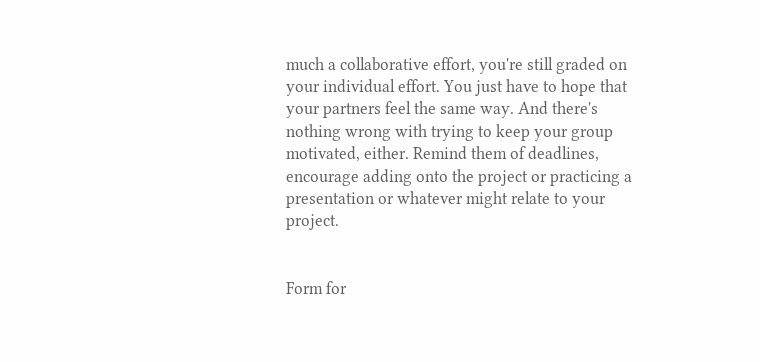much a collaborative effort, you're still graded on your individual effort. You just have to hope that your partners feel the same way. And there's nothing wrong with trying to keep your group motivated, either. Remind them of deadlines, encourage adding onto the project or practicing a presentation or whatever might relate to your project.


Form for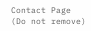Contact Page (Do not remove)